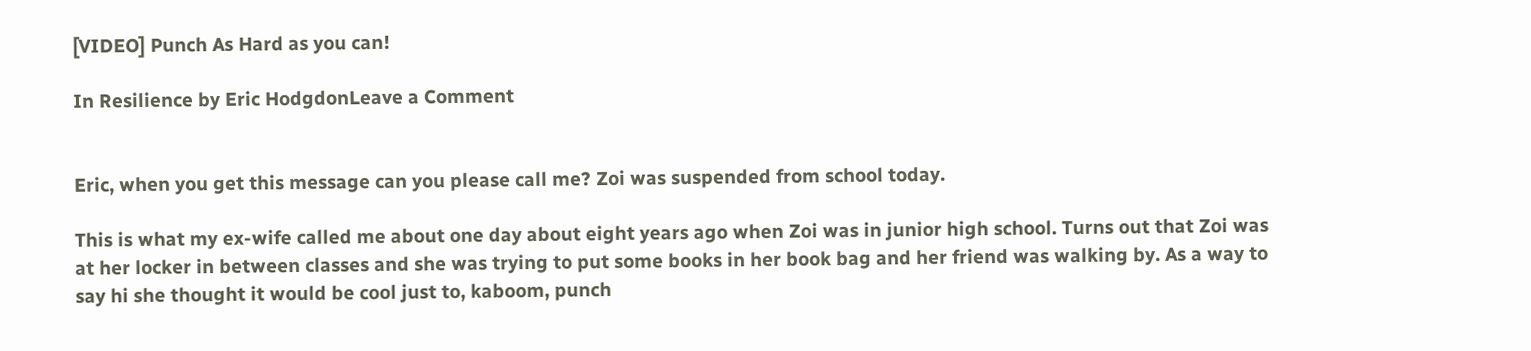[VIDEO] Punch As Hard as you can!

In Resilience by Eric HodgdonLeave a Comment


Eric, when you get this message can you please call me? Zoi was suspended from school today.

This is what my ex-wife called me about one day about eight years ago when Zoi was in junior high school. Turns out that Zoi was at her locker in between classes and she was trying to put some books in her book bag and her friend was walking by. As a way to say hi she thought it would be cool just to, kaboom, punch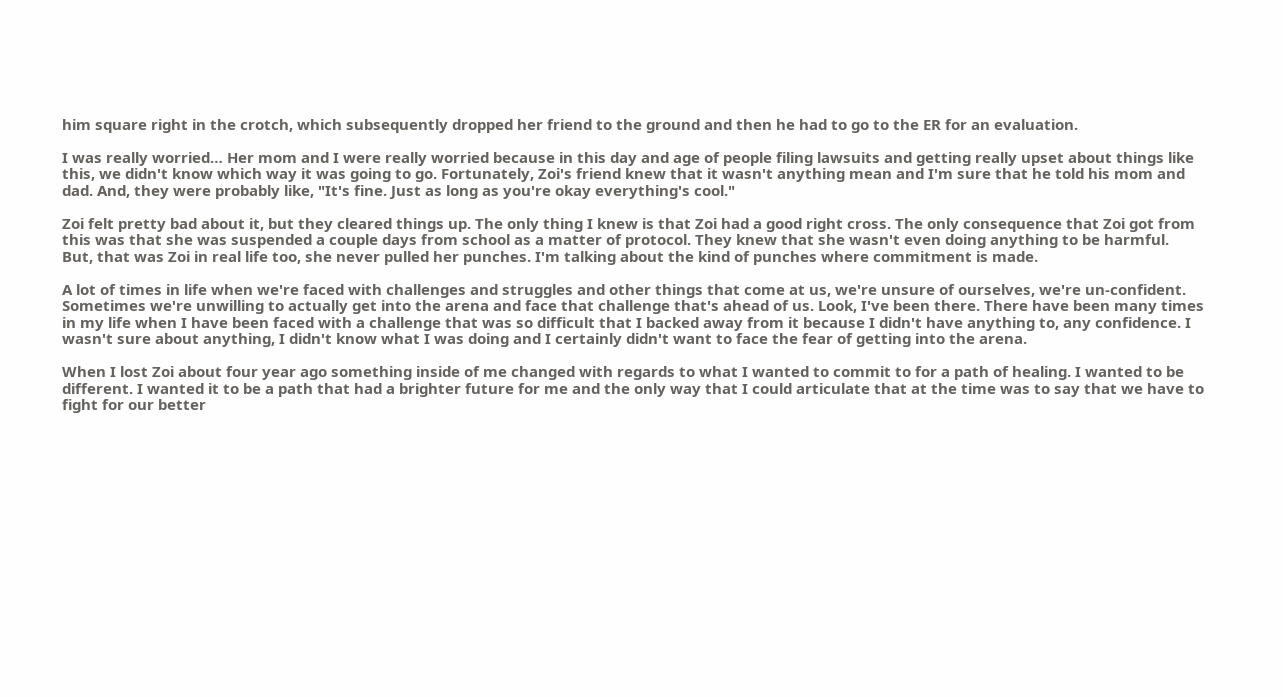him square right in the crotch, which subsequently dropped her friend to the ground and then he had to go to the ER for an evaluation.

I was really worried… Her mom and I were really worried because in this day and age of people filing lawsuits and getting really upset about things like this, we didn't know which way it was going to go. Fortunately, Zoi's friend knew that it wasn't anything mean and I'm sure that he told his mom and dad. And, they were probably like, "It's fine. Just as long as you're okay everything's cool."

Zoi felt pretty bad about it, but they cleared things up. The only thing I knew is that Zoi had a good right cross. The only consequence that Zoi got from this was that she was suspended a couple days from school as a matter of protocol. They knew that she wasn't even doing anything to be harmful.
But, that was Zoi in real life too, she never pulled her punches. I'm talking about the kind of punches where commitment is made.

A lot of times in life when we're faced with challenges and struggles and other things that come at us, we're unsure of ourselves, we're un-confident. Sometimes we're unwilling to actually get into the arena and face that challenge that's ahead of us. Look, I've been there. There have been many times in my life when I have been faced with a challenge that was so difficult that I backed away from it because I didn't have anything to, any confidence. I wasn't sure about anything, I didn't know what I was doing and I certainly didn't want to face the fear of getting into the arena.

When I lost Zoi about four year ago something inside of me changed with regards to what I wanted to commit to for a path of healing. I wanted to be different. I wanted it to be a path that had a brighter future for me and the only way that I could articulate that at the time was to say that we have to fight for our better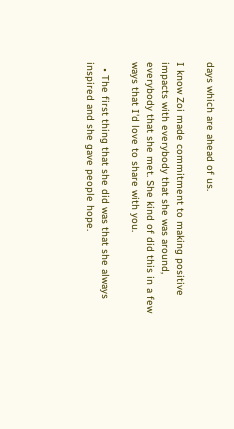days which are ahead of us.

I know Zoi made commitment to making positive impacts with everybody that she was around, everybody that she met. She kind of did this in a few ways that I'd love to share with you.

  • The first thing that she did was that she always inspired and she gave people hope.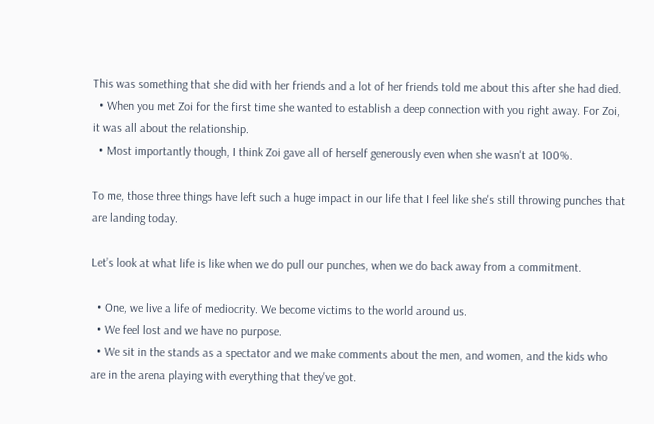This was something that she did with her friends and a lot of her friends told me about this after she had died.
  • When you met Zoi for the first time she wanted to establish a deep connection with you right away. For Zoi, it was all about the relationship.
  • Most importantly though, I think Zoi gave all of herself generously even when she wasn't at 100%.

To me, those three things have left such a huge impact in our life that I feel like she's still throwing punches that are landing today.

Let’s look at what life is like when we do pull our punches, when we do back away from a commitment.

  • One, we live a life of mediocrity. We become victims to the world around us.
  • We feel lost and we have no purpose.
  • We sit in the stands as a spectator and we make comments about the men, and women, and the kids who are in the arena playing with everything that they've got.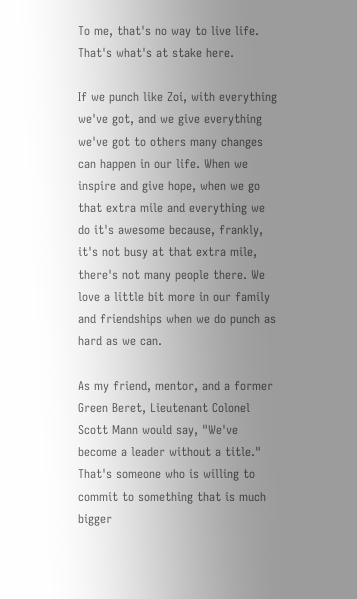To me, that's no way to live life. That's what's at stake here.

If we punch like Zoi, with everything we've got, and we give everything we've got to others many changes can happen in our life. When we inspire and give hope, when we go that extra mile and everything we do it's awesome because, frankly, it's not busy at that extra mile, there's not many people there. We love a little bit more in our family and friendships when we do punch as hard as we can.

As my friend, mentor, and a former Green Beret, Lieutenant Colonel Scott Mann would say, "We've become a leader without a title." That's someone who is willing to commit to something that is much bigger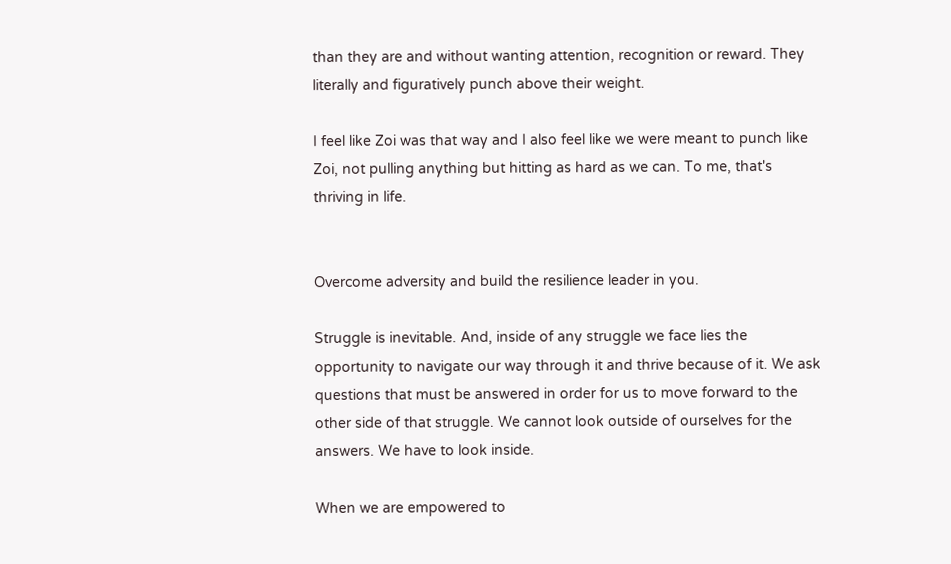than they are and without wanting attention, recognition or reward. They literally and figuratively punch above their weight.

I feel like Zoi was that way and I also feel like we were meant to punch like Zoi, not pulling anything but hitting as hard as we can. To me, that's thriving in life.


Overcome adversity and build the resilience leader in you.

Struggle is inevitable. And, inside of any struggle we face lies the opportunity to navigate our way through it and thrive because of it. We ask questions that must be answered in order for us to move forward to the other side of that struggle. We cannot look outside of ourselves for the answers. We have to look inside.

When we are empowered to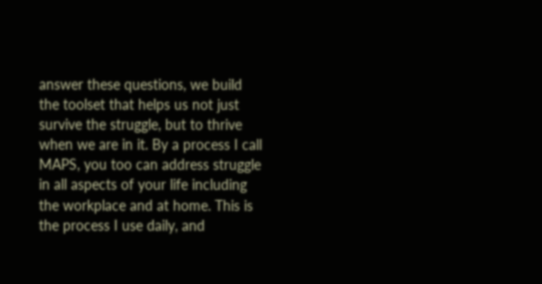answer these questions, we build the toolset that helps us not just survive the struggle, but to thrive when we are in it. By a process I call MAPS, you too can address struggle in all aspects of your life including the workplace and at home. This is the process I use daily, and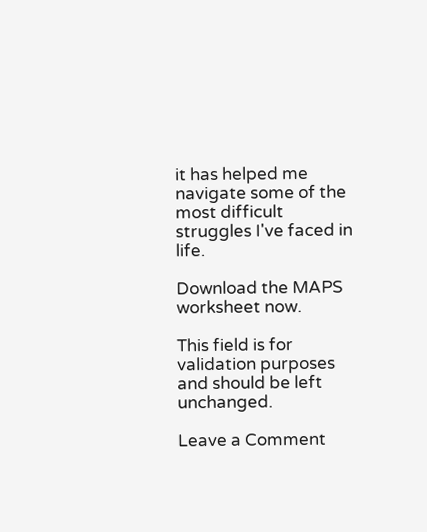it has helped me navigate some of the most difficult struggles I've faced in life.

Download the MAPS worksheet now.

This field is for validation purposes and should be left unchanged.

Leave a Comment